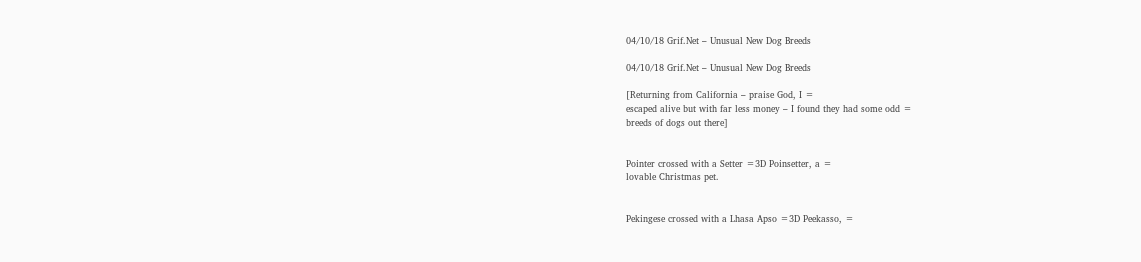04/10/18 Grif.Net – Unusual New Dog Breeds

04/10/18 Grif.Net – Unusual New Dog Breeds

[Returning from California – praise God, I =
escaped alive but with far less money – I found they had some odd =
breeds of dogs out there]


Pointer crossed with a Setter =3D Poinsetter, a =
lovable Christmas pet.


Pekingese crossed with a Lhasa Apso =3D Peekasso, =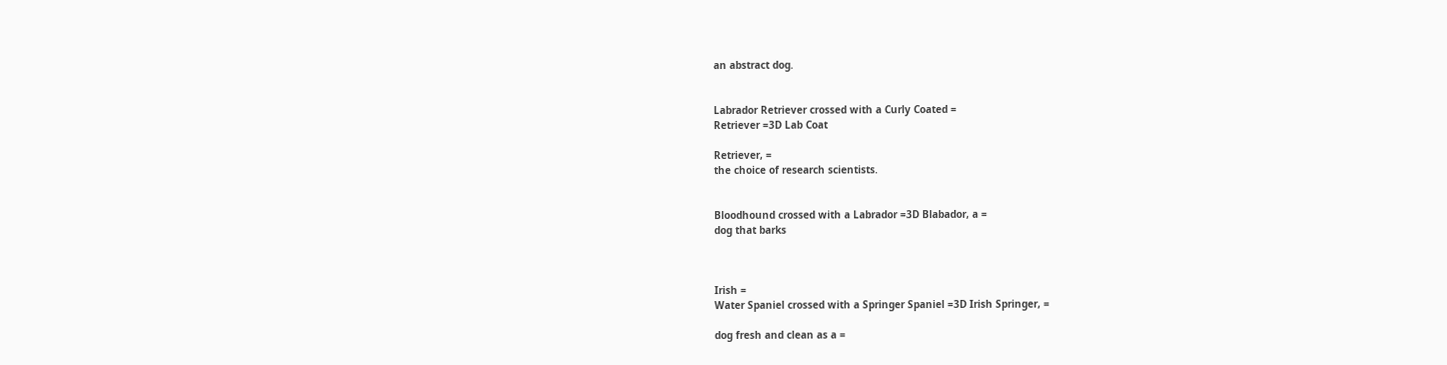an abstract dog.


Labrador Retriever crossed with a Curly Coated =
Retriever =3D Lab Coat

Retriever, =
the choice of research scientists.


Bloodhound crossed with a Labrador =3D Blabador, a =
dog that barks



Irish =
Water Spaniel crossed with a Springer Spaniel =3D Irish Springer, =

dog fresh and clean as a =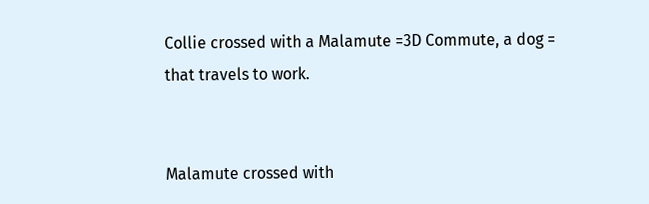Collie crossed with a Malamute =3D Commute, a dog =
that travels to work.


Malamute crossed with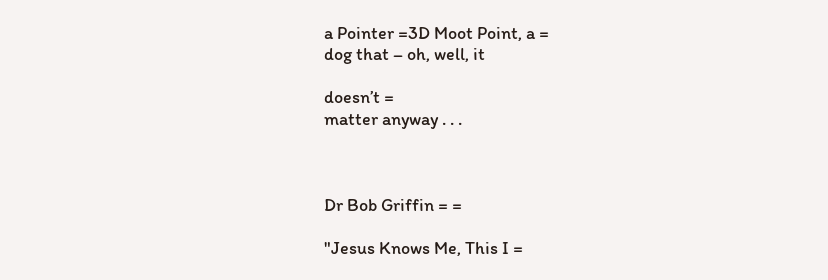a Pointer =3D Moot Point, a =
dog that – oh, well, it

doesn’t =
matter anyway . . .



Dr Bob Griffin = =

"Jesus Knows Me, This I =